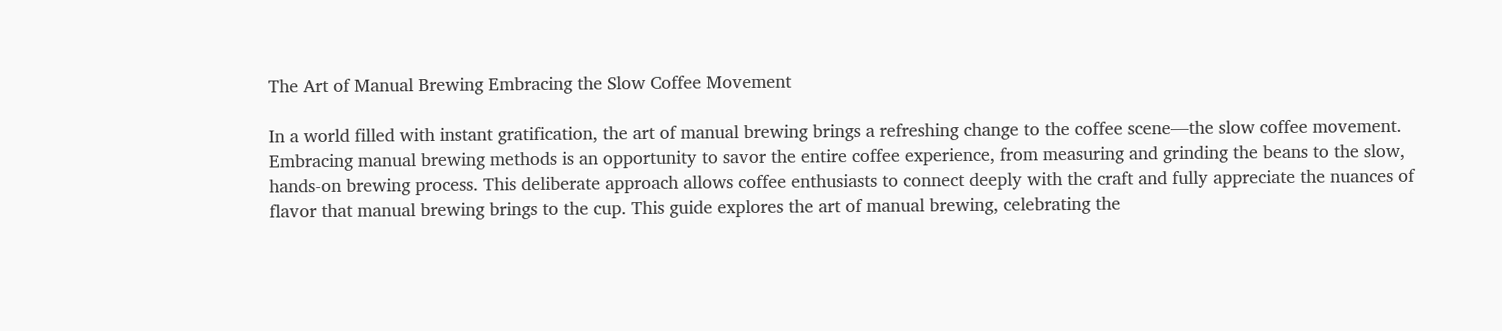The Art of Manual Brewing Embracing the Slow Coffee Movement

In a world filled with instant gratification, the art of manual brewing brings a refreshing change to the coffee scene—the slow coffee movement. Embracing manual brewing methods is an opportunity to savor the entire coffee experience, from measuring and grinding the beans to the slow, hands-on brewing process. This deliberate approach allows coffee enthusiasts to connect deeply with the craft and fully appreciate the nuances of flavor that manual brewing brings to the cup. This guide explores the art of manual brewing, celebrating the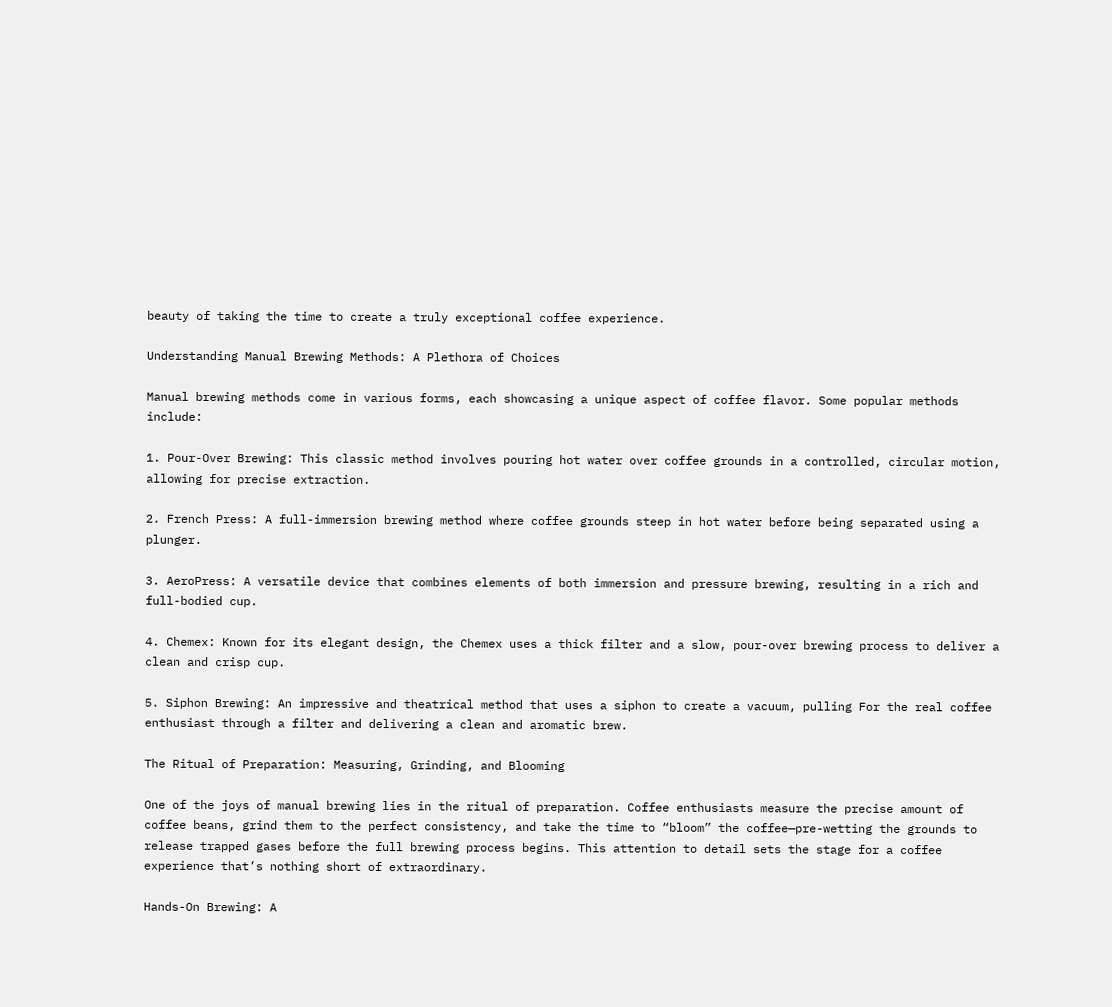beauty of taking the time to create a truly exceptional coffee experience.

Understanding Manual Brewing Methods: A Plethora of Choices

Manual brewing methods come in various forms, each showcasing a unique aspect of coffee flavor. Some popular methods include:

1. Pour-Over Brewing: This classic method involves pouring hot water over coffee grounds in a controlled, circular motion, allowing for precise extraction.

2. French Press: A full-immersion brewing method where coffee grounds steep in hot water before being separated using a plunger.

3. AeroPress: A versatile device that combines elements of both immersion and pressure brewing, resulting in a rich and full-bodied cup.

4. Chemex: Known for its elegant design, the Chemex uses a thick filter and a slow, pour-over brewing process to deliver a clean and crisp cup.

5. Siphon Brewing: An impressive and theatrical method that uses a siphon to create a vacuum, pulling For the real coffee enthusiast through a filter and delivering a clean and aromatic brew.

The Ritual of Preparation: Measuring, Grinding, and Blooming

One of the joys of manual brewing lies in the ritual of preparation. Coffee enthusiasts measure the precise amount of coffee beans, grind them to the perfect consistency, and take the time to “bloom” the coffee—pre-wetting the grounds to release trapped gases before the full brewing process begins. This attention to detail sets the stage for a coffee experience that’s nothing short of extraordinary.

Hands-On Brewing: A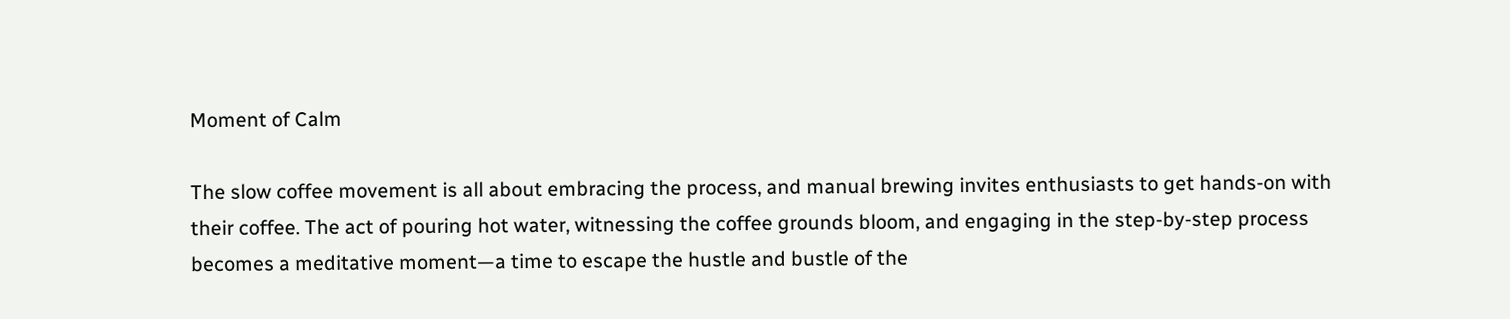Moment of Calm

The slow coffee movement is all about embracing the process, and manual brewing invites enthusiasts to get hands-on with their coffee. The act of pouring hot water, witnessing the coffee grounds bloom, and engaging in the step-by-step process becomes a meditative moment—a time to escape the hustle and bustle of the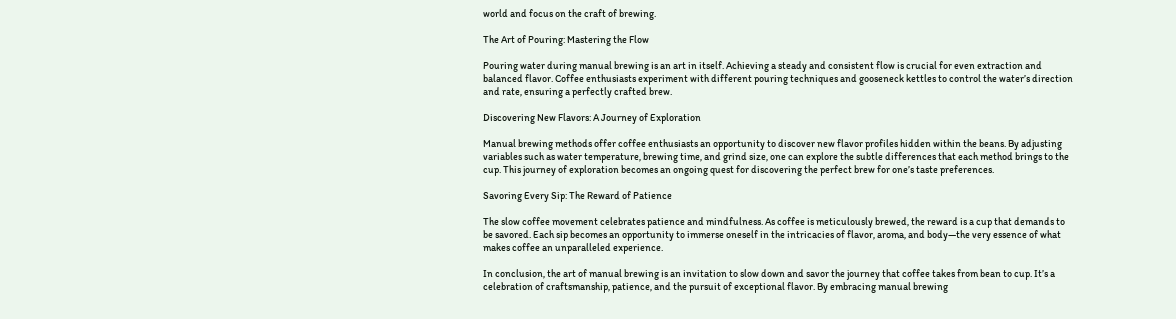world and focus on the craft of brewing.

The Art of Pouring: Mastering the Flow

Pouring water during manual brewing is an art in itself. Achieving a steady and consistent flow is crucial for even extraction and balanced flavor. Coffee enthusiasts experiment with different pouring techniques and gooseneck kettles to control the water’s direction and rate, ensuring a perfectly crafted brew.

Discovering New Flavors: A Journey of Exploration

Manual brewing methods offer coffee enthusiasts an opportunity to discover new flavor profiles hidden within the beans. By adjusting variables such as water temperature, brewing time, and grind size, one can explore the subtle differences that each method brings to the cup. This journey of exploration becomes an ongoing quest for discovering the perfect brew for one’s taste preferences.

Savoring Every Sip: The Reward of Patience

The slow coffee movement celebrates patience and mindfulness. As coffee is meticulously brewed, the reward is a cup that demands to be savored. Each sip becomes an opportunity to immerse oneself in the intricacies of flavor, aroma, and body—the very essence of what makes coffee an unparalleled experience.

In conclusion, the art of manual brewing is an invitation to slow down and savor the journey that coffee takes from bean to cup. It’s a celebration of craftsmanship, patience, and the pursuit of exceptional flavor. By embracing manual brewing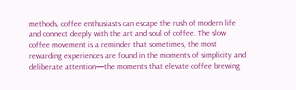methods, coffee enthusiasts can escape the rush of modern life and connect deeply with the art and soul of coffee. The slow coffee movement is a reminder that sometimes, the most rewarding experiences are found in the moments of simplicity and deliberate attention—the moments that elevate coffee brewing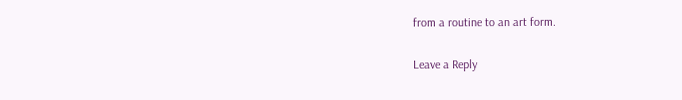from a routine to an art form.

Leave a Reply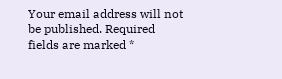Your email address will not be published. Required fields are marked *